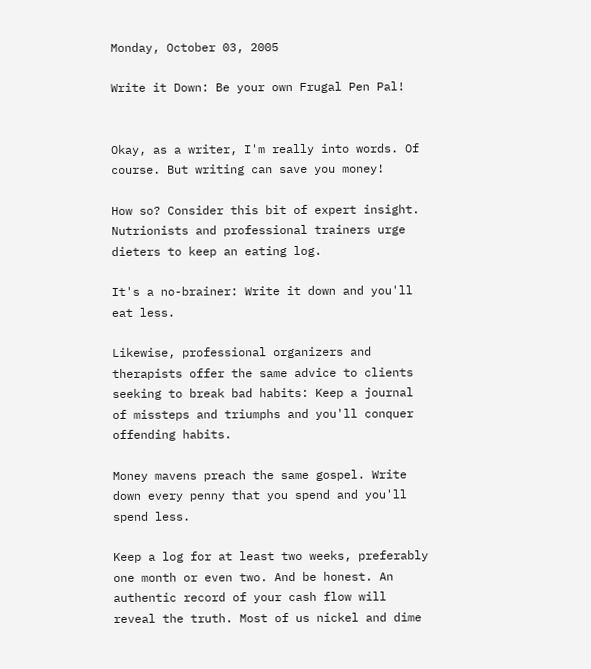Monday, October 03, 2005

Write it Down: Be your own Frugal Pen Pal!


Okay, as a writer, I'm really into words. Of course. But writing can save you money!

How so? Consider this bit of expert insight. Nutrionists and professional trainers urge dieters to keep an eating log.

It's a no-brainer: Write it down and you'll eat less.

Likewise, professional organizers and therapists offer the same advice to clients seeking to break bad habits: Keep a journal of missteps and triumphs and you'll conquer offending habits.

Money mavens preach the same gospel. Write down every penny that you spend and you'll spend less.

Keep a log for at least two weeks, preferably one month or even two. And be honest. An authentic record of your cash flow will reveal the truth. Most of us nickel and dime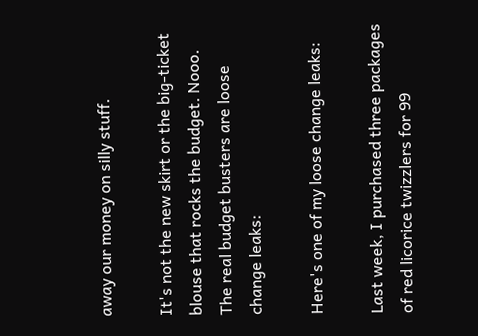away our money on silly stuff.

It's not the new skirt or the big-ticket blouse that rocks the budget. Nooo. The real budget busters are loose change leaks:

Here's one of my loose change leaks:

Last week, I purchased three packages of red licorice twizzlers for 99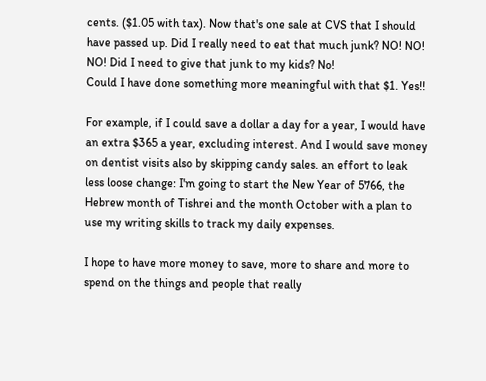cents. ($1.05 with tax). Now that's one sale at CVS that I should have passed up. Did I really need to eat that much junk? NO! NO! NO! Did I need to give that junk to my kids? No!
Could I have done something more meaningful with that $1. Yes!!

For example, if I could save a dollar a day for a year, I would have an extra $365 a year, excluding interest. And I would save money on dentist visits also by skipping candy sales. an effort to leak less loose change: I'm going to start the New Year of 5766, the Hebrew month of Tishrei and the month October with a plan to use my writing skills to track my daily expenses.

I hope to have more money to save, more to share and more to spend on the things and people that really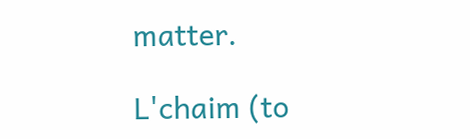matter.

L'chaim (to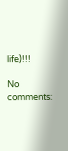life)!!!

No comments: